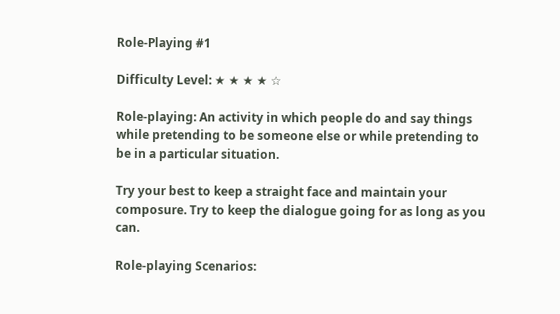Role-Playing #1

Difficulty Level: ★ ★ ★ ★ ☆

Role-playing: An activity in which people do and say things while pretending to be someone else or while pretending to be in a particular situation.

Try your best to keep a straight face and maintain your composure. Try to keep the dialogue going for as long as you can.

Role-playing Scenarios: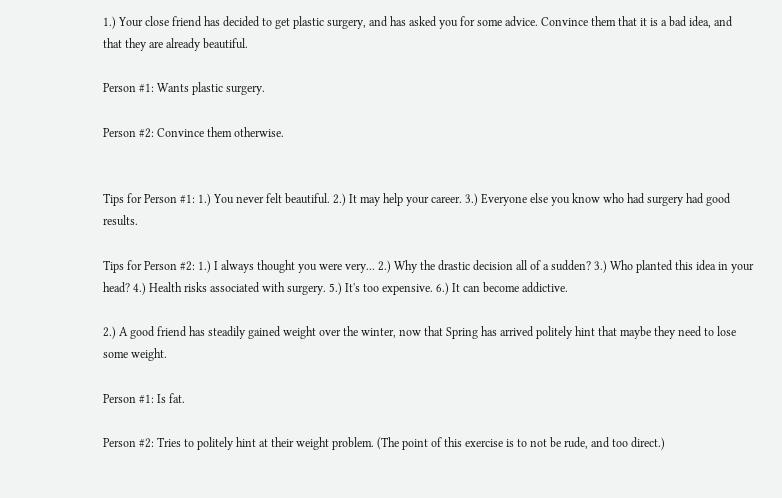1.) Your close friend has decided to get plastic surgery, and has asked you for some advice. Convince them that it is a bad idea, and that they are already beautiful.

Person #1: Wants plastic surgery.

Person #2: Convince them otherwise.


Tips for Person #1: 1.) You never felt beautiful. 2.) It may help your career. 3.) Everyone else you know who had surgery had good results.

Tips for Person #2: 1.) I always thought you were very... 2.) Why the drastic decision all of a sudden? 3.) Who planted this idea in your head? 4.) Health risks associated with surgery. 5.) It's too expensive. 6.) It can become addictive.

2.) A good friend has steadily gained weight over the winter, now that Spring has arrived politely hint that maybe they need to lose some weight.

Person #1: Is fat.

Person #2: Tries to politely hint at their weight problem. (The point of this exercise is to not be rude, and too direct.)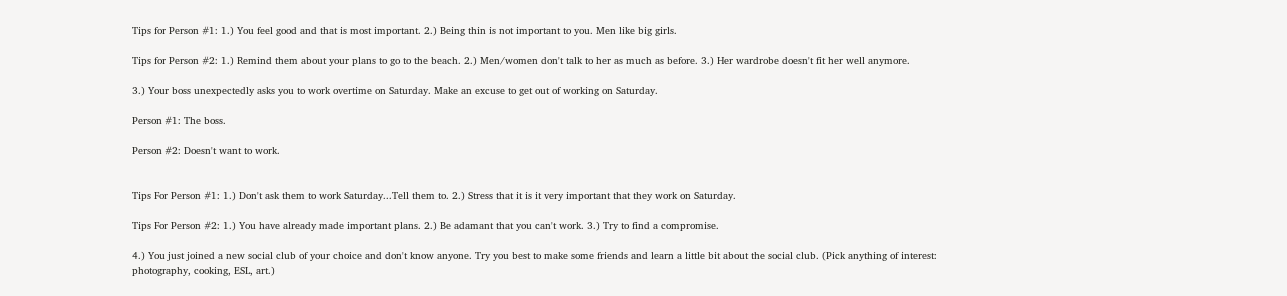Tips for Person #1: 1.) You feel good and that is most important. 2.) Being thin is not important to you. Men like big girls.

Tips for Person #2: 1.) Remind them about your plans to go to the beach. 2.) Men/women don't talk to her as much as before. 3.) Her wardrobe doesn't fit her well anymore.

3.) Your boss unexpectedly asks you to work overtime on Saturday. Make an excuse to get out of working on Saturday.

Person #1: The boss.

Person #2: Doesn't want to work.


Tips For Person #1: 1.) Don't ask them to work Saturday...Tell them to. 2.) Stress that it is it very important that they work on Saturday.

Tips For Person #2: 1.) You have already made important plans. 2.) Be adamant that you can't work. 3.) Try to find a compromise.

4.) You just joined a new social club of your choice and don't know anyone. Try you best to make some friends and learn a little bit about the social club. (Pick anything of interest: photography, cooking, ESL, art.)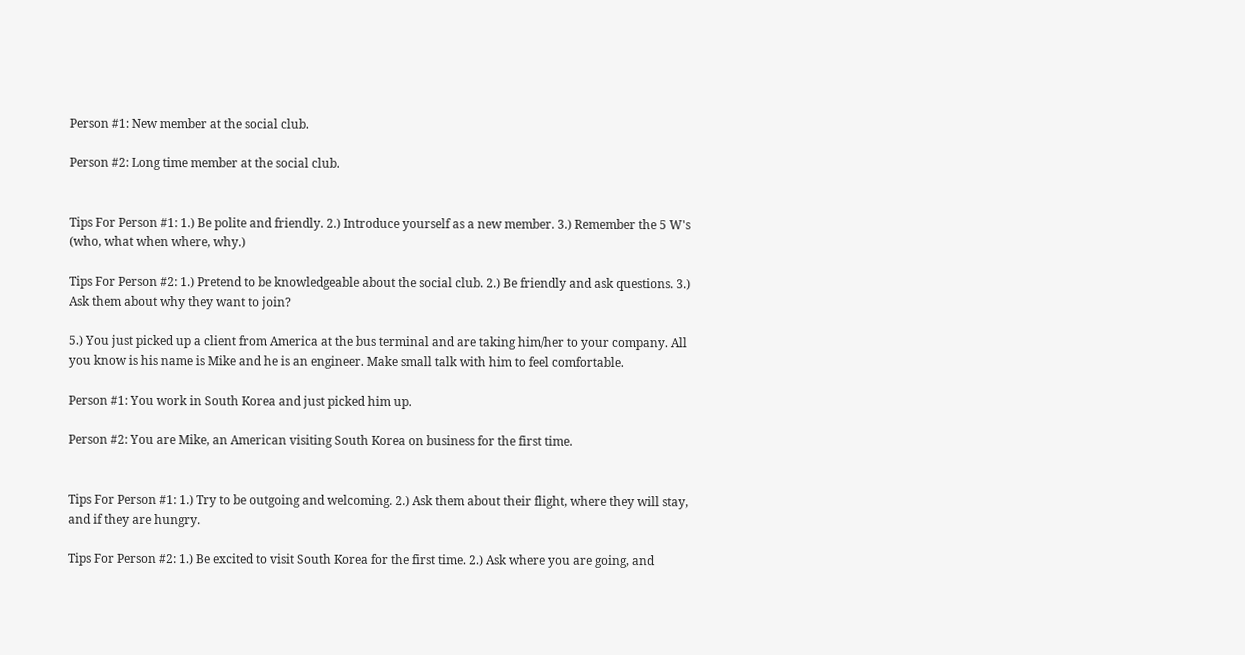Person #1: New member at the social club.

Person #2: Long time member at the social club.


Tips For Person #1: 1.) Be polite and friendly. 2.) Introduce yourself as a new member. 3.) Remember the 5 W's (who, what when where, why.)

Tips For Person #2: 1.) Pretend to be knowledgeable about the social club. 2.) Be friendly and ask questions. 3.) Ask them about why they want to join?

5.) You just picked up a client from America at the bus terminal and are taking him/her to your company. All you know is his name is Mike and he is an engineer. Make small talk with him to feel comfortable.

Person #1: You work in South Korea and just picked him up.

Person #2: You are Mike, an American visiting South Korea on business for the first time.


Tips For Person #1: 1.) Try to be outgoing and welcoming. 2.) Ask them about their flight, where they will stay, and if they are hungry.

Tips For Person #2: 1.) Be excited to visit South Korea for the first time. 2.) Ask where you are going, and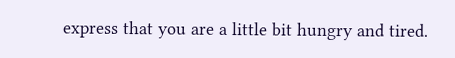express that you are a little bit hungry and tired.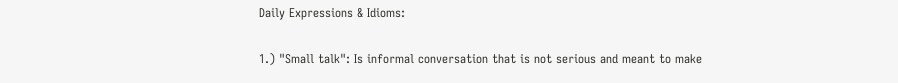Daily Expressions & Idioms:

1.) "Small talk": Is informal conversation that is not serious and meant to make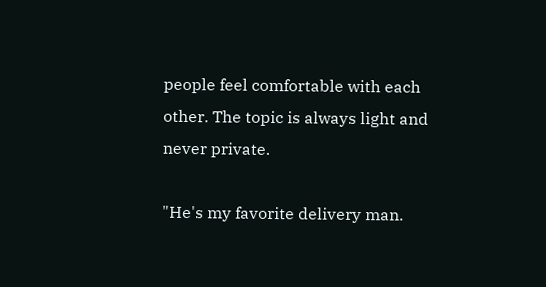people feel comfortable with each other. The topic is always light and never private.

"He's my favorite delivery man.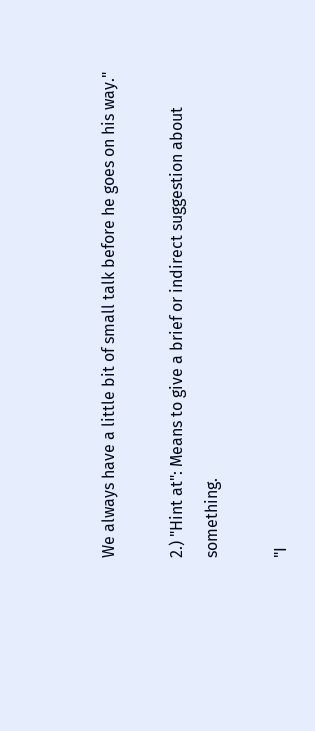We always have a little bit of small talk before he goes on his way."

2.) "Hint at": Means to give a brief or indirect suggestion about something.

"I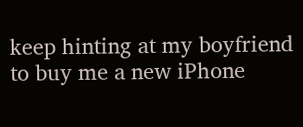keep hinting at my boyfriend to buy me a new iPhone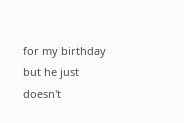for my birthday but he just doesn't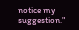notice my suggestion."